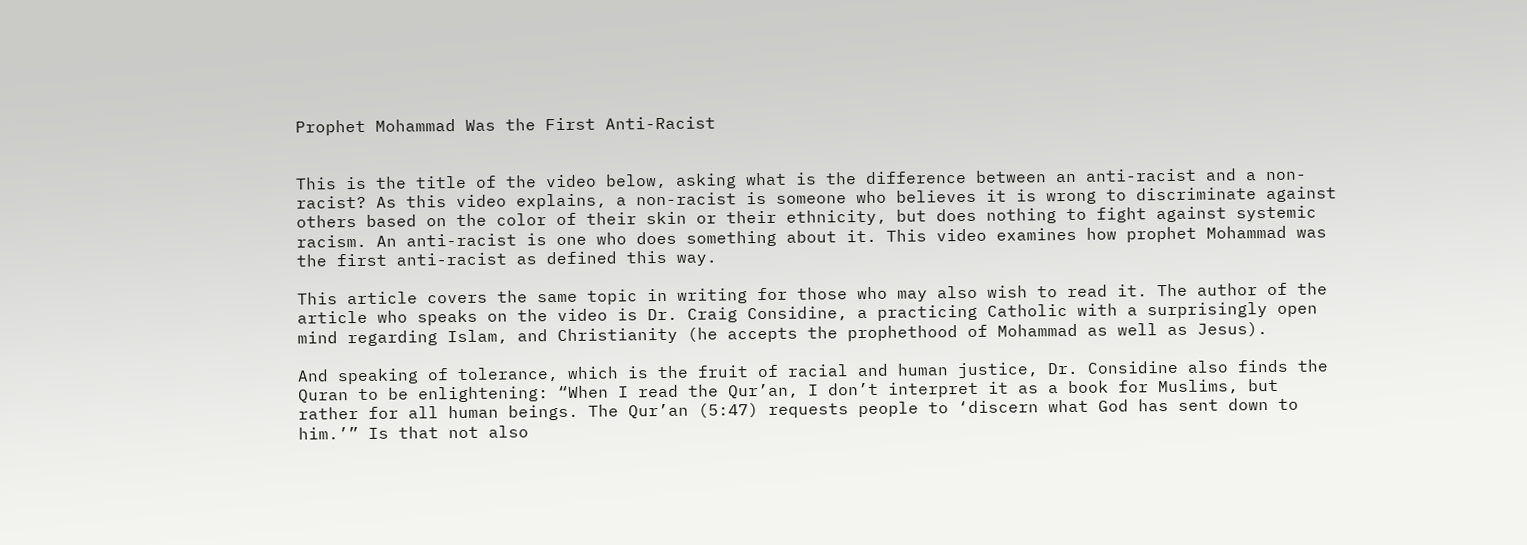Prophet Mohammad Was the First Anti-Racist


This is the title of the video below, asking what is the difference between an anti-racist and a non-racist? As this video explains, a non-racist is someone who believes it is wrong to discriminate against others based on the color of their skin or their ethnicity, but does nothing to fight against systemic racism. An anti-racist is one who does something about it. This video examines how prophet Mohammad was the first anti-racist as defined this way.

This article covers the same topic in writing for those who may also wish to read it. The author of the article who speaks on the video is Dr. Craig Considine, a practicing Catholic with a surprisingly open mind regarding Islam, and Christianity (he accepts the prophethood of Mohammad as well as Jesus).

And speaking of tolerance, which is the fruit of racial and human justice, Dr. Considine also finds the Quran to be enlightening: “When I read the Qur’an, I don’t interpret it as a book for Muslims, but rather for all human beings. The Qur’an (5:47) requests people to ‘discern what God has sent down to him.’” Is that not also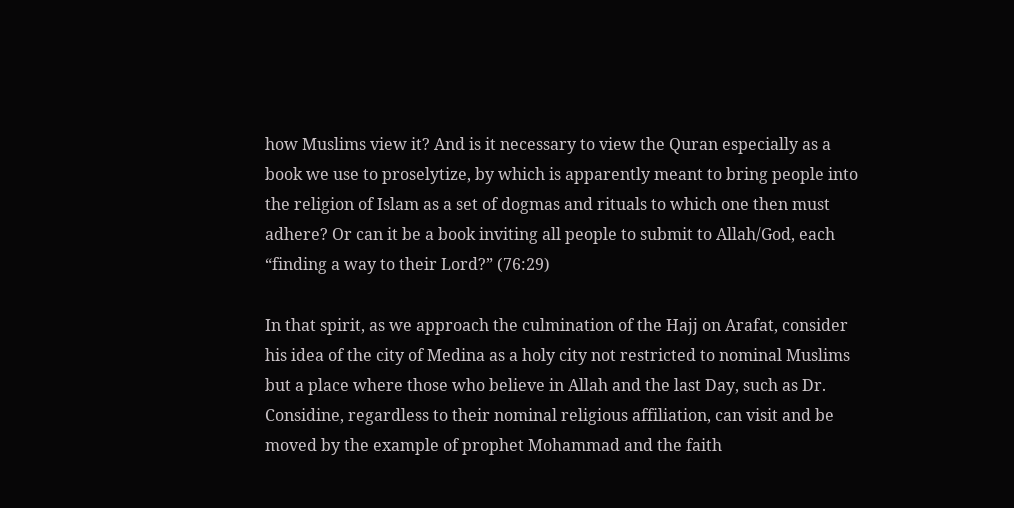how Muslims view it? And is it necessary to view the Quran especially as a book we use to proselytize, by which is apparently meant to bring people into the religion of Islam as a set of dogmas and rituals to which one then must adhere? Or can it be a book inviting all people to submit to Allah/God, each “finding a way to their Lord?” (76:29)

In that spirit, as we approach the culmination of the Hajj on Arafat, consider his idea of the city of Medina as a holy city not restricted to nominal Muslims but a place where those who believe in Allah and the last Day, such as Dr. Considine, regardless to their nominal religious affiliation, can visit and be moved by the example of prophet Mohammad and the faith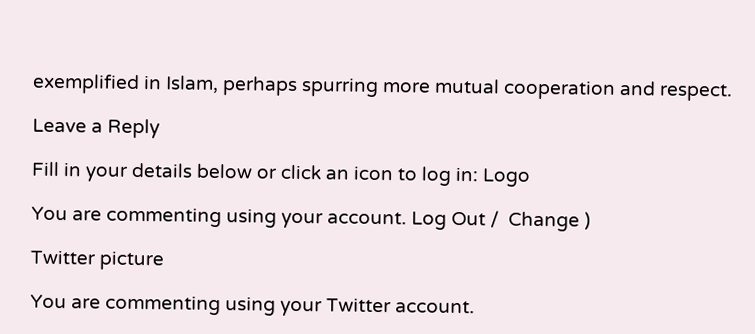exemplified in Islam, perhaps spurring more mutual cooperation and respect.

Leave a Reply

Fill in your details below or click an icon to log in: Logo

You are commenting using your account. Log Out /  Change )

Twitter picture

You are commenting using your Twitter account.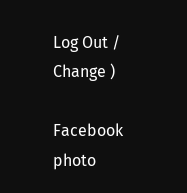Log Out /  Change )

Facebook photo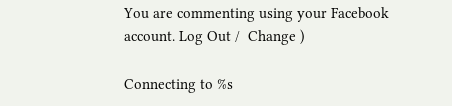You are commenting using your Facebook account. Log Out /  Change )

Connecting to %s